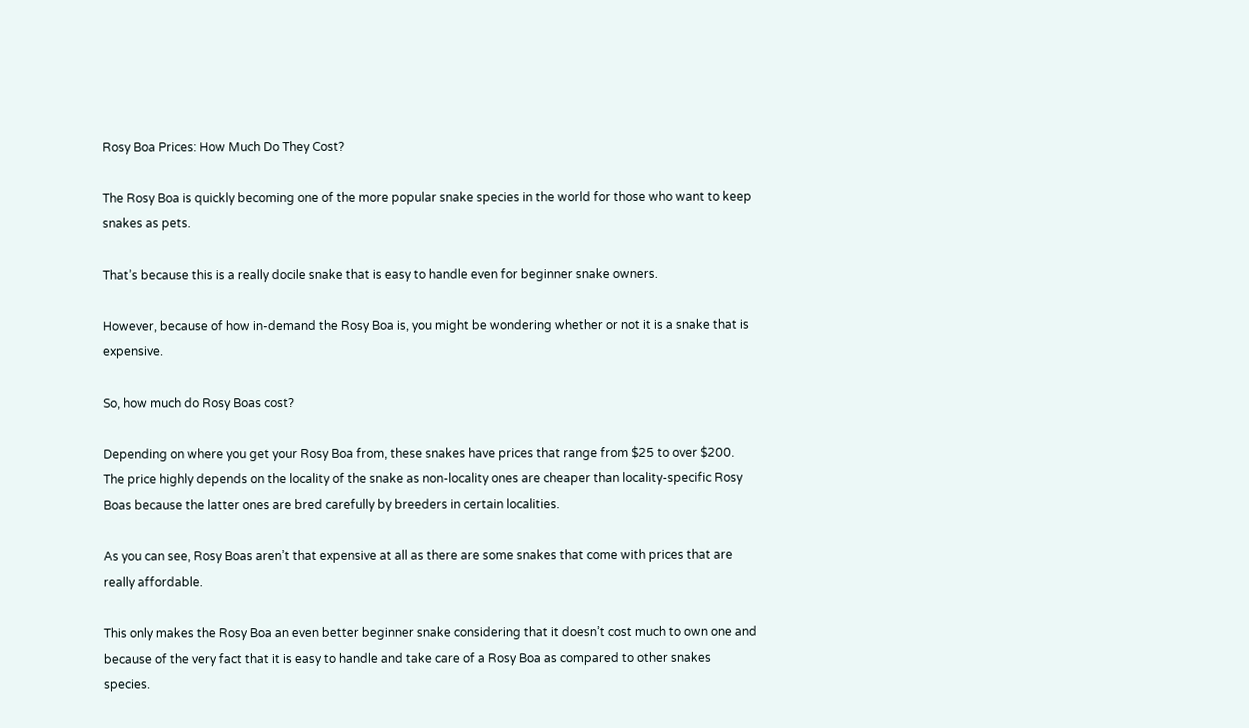Rosy Boa Prices: How Much Do They Cost?

The Rosy Boa is quickly becoming one of the more popular snake species in the world for those who want to keep snakes as pets.

That’s because this is a really docile snake that is easy to handle even for beginner snake owners.

However, because of how in-demand the Rosy Boa is, you might be wondering whether or not it is a snake that is expensive.

So, how much do Rosy Boas cost?

Depending on where you get your Rosy Boa from, these snakes have prices that range from $25 to over $200. The price highly depends on the locality of the snake as non-locality ones are cheaper than locality-specific Rosy Boas because the latter ones are bred carefully by breeders in certain localities.

As you can see, Rosy Boas aren’t that expensive at all as there are some snakes that come with prices that are really affordable.

This only makes the Rosy Boa an even better beginner snake considering that it doesn’t cost much to own one and because of the very fact that it is easy to handle and take care of a Rosy Boa as compared to other snakes species.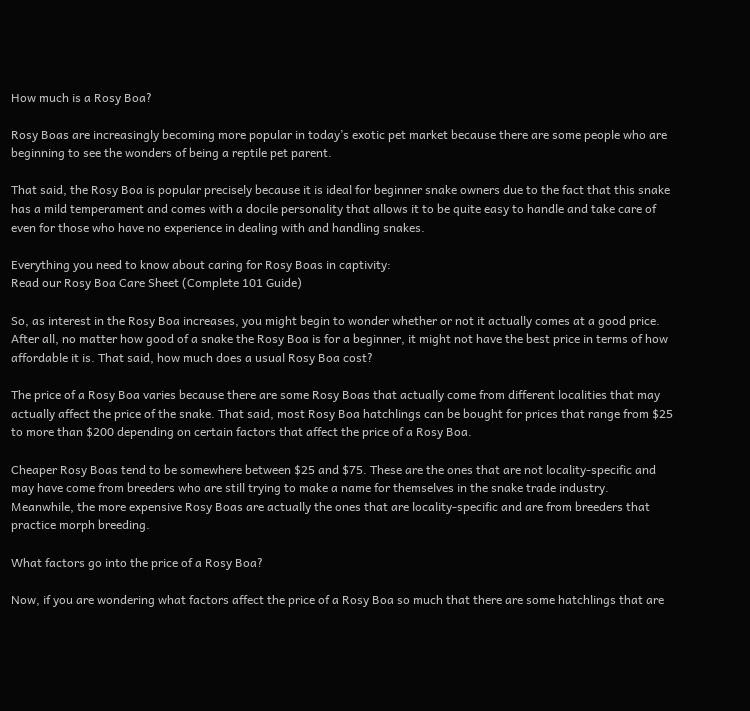How much is a Rosy Boa?

Rosy Boas are increasingly becoming more popular in today’s exotic pet market because there are some people who are beginning to see the wonders of being a reptile pet parent.

That said, the Rosy Boa is popular precisely because it is ideal for beginner snake owners due to the fact that this snake has a mild temperament and comes with a docile personality that allows it to be quite easy to handle and take care of even for those who have no experience in dealing with and handling snakes.

Everything you need to know about caring for Rosy Boas in captivity:
Read our Rosy Boa Care Sheet (Complete 101 Guide)

So, as interest in the Rosy Boa increases, you might begin to wonder whether or not it actually comes at a good price. After all, no matter how good of a snake the Rosy Boa is for a beginner, it might not have the best price in terms of how affordable it is. That said, how much does a usual Rosy Boa cost?

The price of a Rosy Boa varies because there are some Rosy Boas that actually come from different localities that may actually affect the price of the snake. That said, most Rosy Boa hatchlings can be bought for prices that range from $25 to more than $200 depending on certain factors that affect the price of a Rosy Boa.

Cheaper Rosy Boas tend to be somewhere between $25 and $75. These are the ones that are not locality-specific and may have come from breeders who are still trying to make a name for themselves in the snake trade industry. Meanwhile, the more expensive Rosy Boas are actually the ones that are locality-specific and are from breeders that practice morph breeding.

What factors go into the price of a Rosy Boa?

Now, if you are wondering what factors affect the price of a Rosy Boa so much that there are some hatchlings that are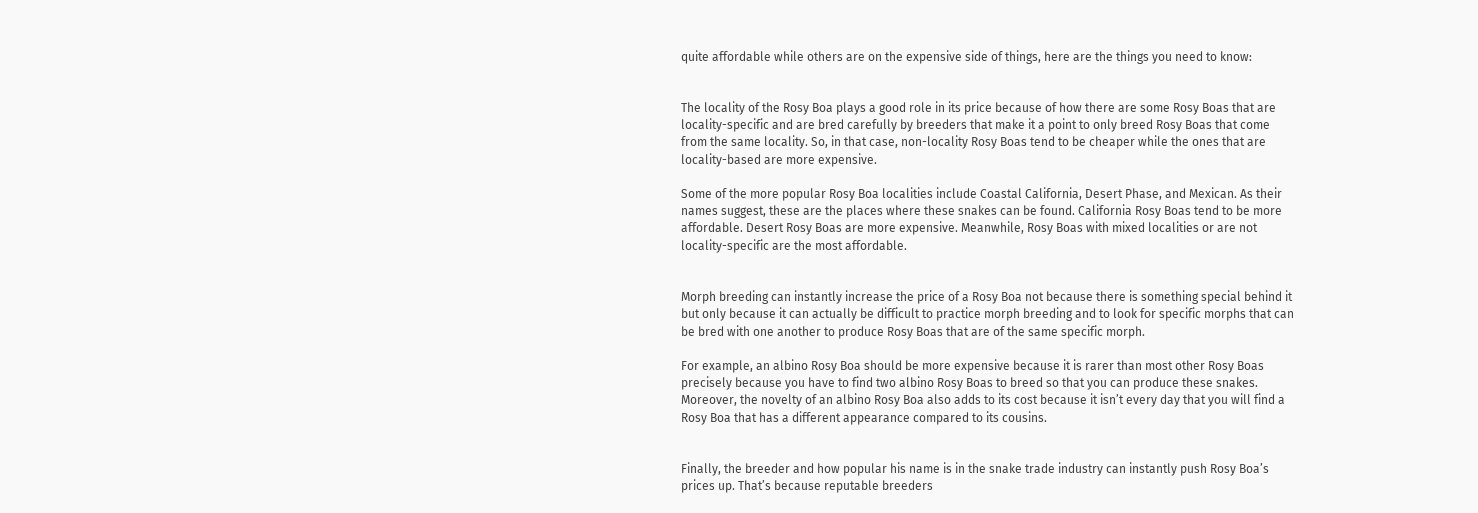quite affordable while others are on the expensive side of things, here are the things you need to know:


The locality of the Rosy Boa plays a good role in its price because of how there are some Rosy Boas that are locality-specific and are bred carefully by breeders that make it a point to only breed Rosy Boas that come from the same locality. So, in that case, non-locality Rosy Boas tend to be cheaper while the ones that are locality-based are more expensive.

Some of the more popular Rosy Boa localities include Coastal California, Desert Phase, and Mexican. As their names suggest, these are the places where these snakes can be found. California Rosy Boas tend to be more affordable. Desert Rosy Boas are more expensive. Meanwhile, Rosy Boas with mixed localities or are not locality-specific are the most affordable.


Morph breeding can instantly increase the price of a Rosy Boa not because there is something special behind it but only because it can actually be difficult to practice morph breeding and to look for specific morphs that can be bred with one another to produce Rosy Boas that are of the same specific morph.

For example, an albino Rosy Boa should be more expensive because it is rarer than most other Rosy Boas precisely because you have to find two albino Rosy Boas to breed so that you can produce these snakes. Moreover, the novelty of an albino Rosy Boa also adds to its cost because it isn’t every day that you will find a Rosy Boa that has a different appearance compared to its cousins.


Finally, the breeder and how popular his name is in the snake trade industry can instantly push Rosy Boa’s prices up. That’s because reputable breeders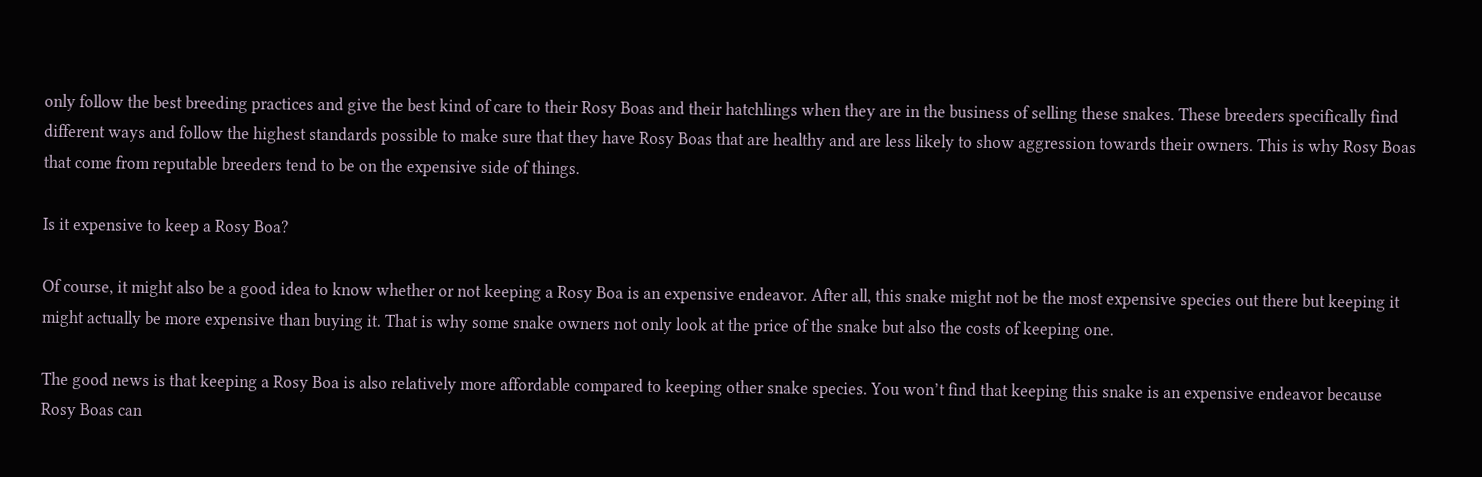only follow the best breeding practices and give the best kind of care to their Rosy Boas and their hatchlings when they are in the business of selling these snakes. These breeders specifically find different ways and follow the highest standards possible to make sure that they have Rosy Boas that are healthy and are less likely to show aggression towards their owners. This is why Rosy Boas that come from reputable breeders tend to be on the expensive side of things.

Is it expensive to keep a Rosy Boa?

Of course, it might also be a good idea to know whether or not keeping a Rosy Boa is an expensive endeavor. After all, this snake might not be the most expensive species out there but keeping it might actually be more expensive than buying it. That is why some snake owners not only look at the price of the snake but also the costs of keeping one.

The good news is that keeping a Rosy Boa is also relatively more affordable compared to keeping other snake species. You won’t find that keeping this snake is an expensive endeavor because Rosy Boas can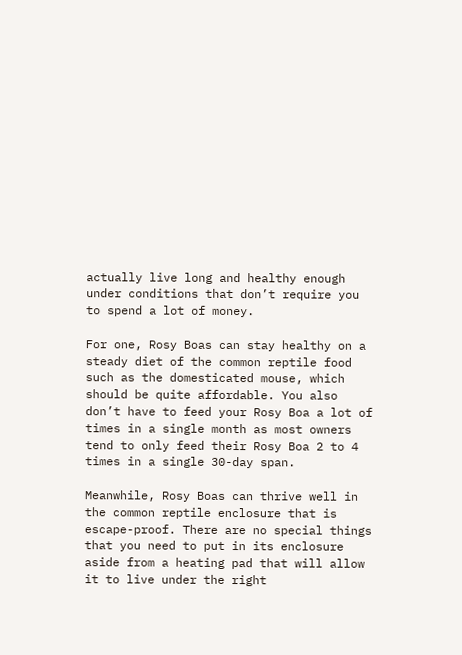actually live long and healthy enough under conditions that don’t require you to spend a lot of money.

For one, Rosy Boas can stay healthy on a steady diet of the common reptile food such as the domesticated mouse, which should be quite affordable. You also don’t have to feed your Rosy Boa a lot of times in a single month as most owners tend to only feed their Rosy Boa 2 to 4 times in a single 30-day span.

Meanwhile, Rosy Boas can thrive well in the common reptile enclosure that is escape-proof. There are no special things that you need to put in its enclosure aside from a heating pad that will allow it to live under the right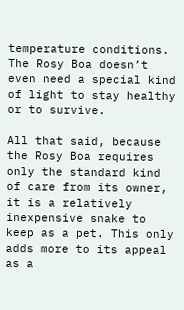temperature conditions. The Rosy Boa doesn’t even need a special kind of light to stay healthy or to survive.

All that said, because the Rosy Boa requires only the standard kind of care from its owner, it is a relatively inexpensive snake to keep as a pet. This only adds more to its appeal as a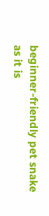beginner-friendly pet snake as it is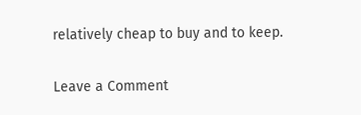relatively cheap to buy and to keep.

Leave a Comment